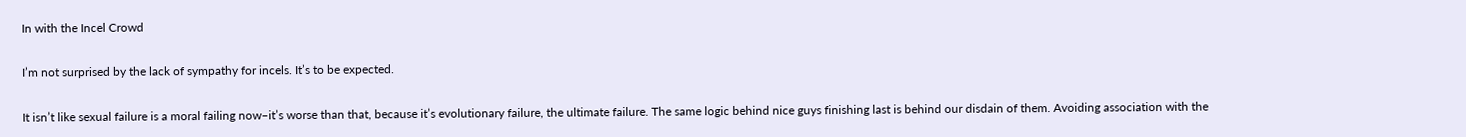In with the Incel Crowd

I’m not surprised by the lack of sympathy for incels. It’s to be expected.

It isn’t like sexual failure is a moral failing now–it’s worse than that, because it’s evolutionary failure, the ultimate failure. The same logic behind nice guys finishing last is behind our disdain of them. Avoiding association with the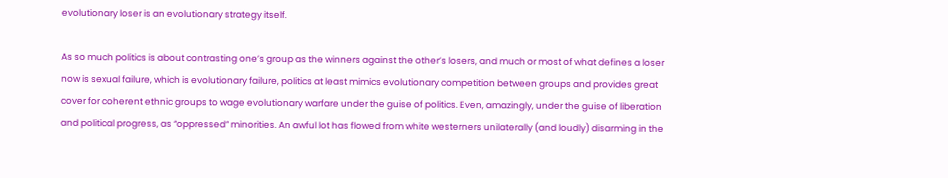evolutionary loser is an evolutionary strategy itself.

As so much politics is about contrasting one’s group as the winners against the other’s losers, and much or most of what defines a loser now is sexual failure, which is evolutionary failure, politics at least mimics evolutionary competition between groups and provides great cover for coherent ethnic groups to wage evolutionary warfare under the guise of politics. Even, amazingly, under the guise of liberation and political progress, as “oppressed” minorities. An awful lot has flowed from white westerners unilaterally (and loudly) disarming in the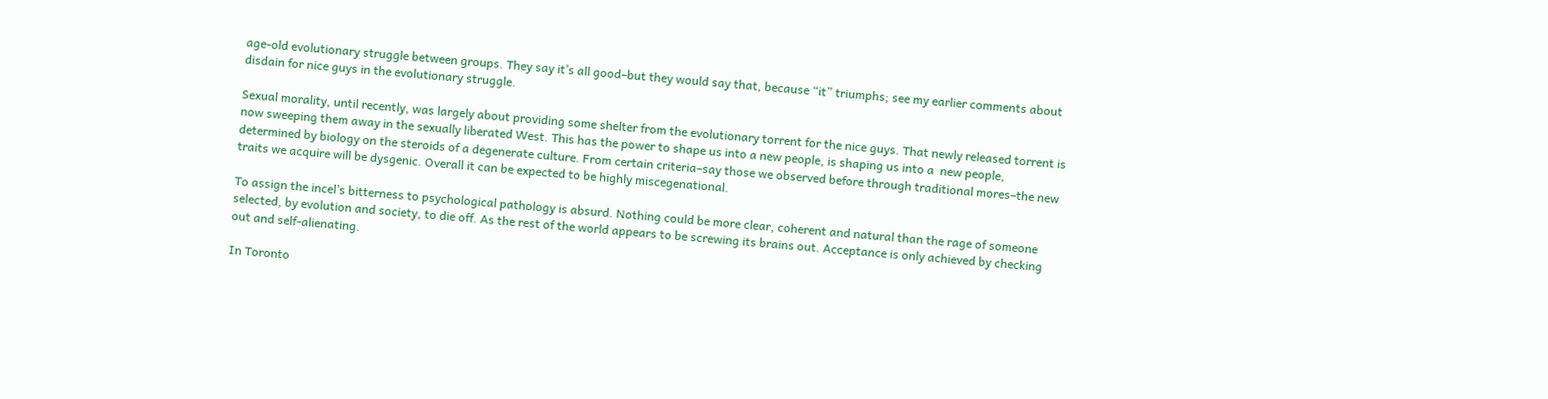age-old evolutionary struggle between groups. They say it’s all good–but they would say that, because “it” triumphs; see my earlier comments about disdain for nice guys in the evolutionary struggle.

Sexual morality, until recently, was largely about providing some shelter from the evolutionary torrent for the nice guys. That newly released torrent is now sweeping them away in the sexually liberated West. This has the power to shape us into a new people, is shaping us into a  new people, determined by biology on the steroids of a degenerate culture. From certain criteria–say those we observed before through traditional mores–the new traits we acquire will be dysgenic. Overall it can be expected to be highly miscegenational.

To assign the incel’s bitterness to psychological pathology is absurd. Nothing could be more clear, coherent and natural than the rage of someone selected, by evolution and society, to die off. As the rest of the world appears to be screwing its brains out. Acceptance is only achieved by checking out and self-alienating.

In Toronto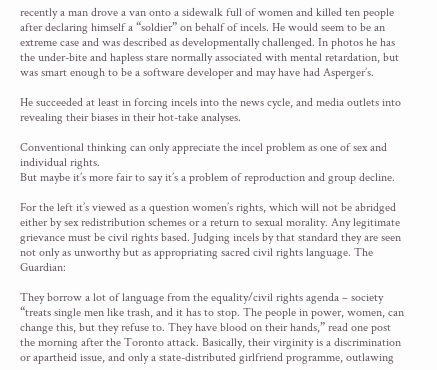recently a man drove a van onto a sidewalk full of women and killed ten people after declaring himself a “soldier” on behalf of incels. He would seem to be an extreme case and was described as developmentally challenged. In photos he has the under-bite and hapless stare normally associated with mental retardation, but was smart enough to be a software developer and may have had Asperger’s.

He succeeded at least in forcing incels into the news cycle, and media outlets into revealing their biases in their hot-take analyses.

Conventional thinking can only appreciate the incel problem as one of sex and individual rights.
But maybe it’s more fair to say it’s a problem of reproduction and group decline.

For the left it’s viewed as a question women’s rights, which will not be abridged either by sex redistribution schemes or a return to sexual morality. Any legitimate grievance must be civil rights based. Judging incels by that standard they are seen not only as unworthy but as appropriating sacred civil rights language. The Guardian:

They borrow a lot of language from the equality/civil rights agenda – society “treats single men like trash, and it has to stop. The people in power, women, can change this, but they refuse to. They have blood on their hands,” read one post the morning after the Toronto attack. Basically, their virginity is a discrimination or apartheid issue, and only a state-distributed girlfriend programme, outlawing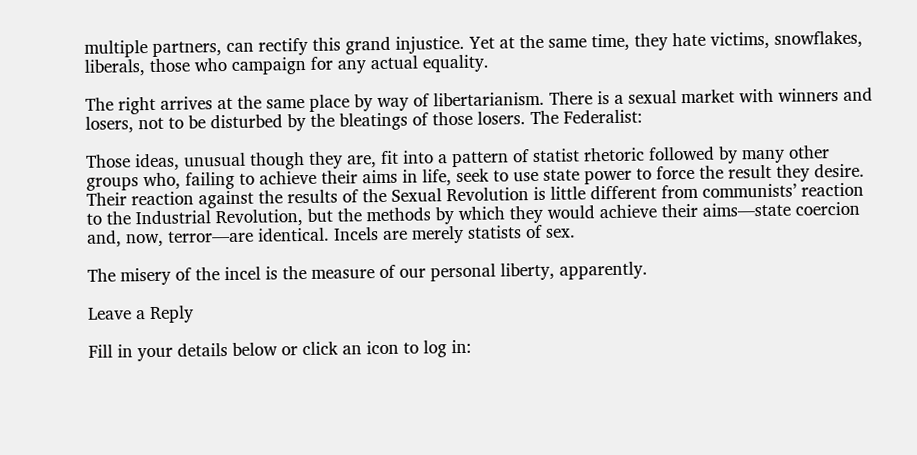multiple partners, can rectify this grand injustice. Yet at the same time, they hate victims, snowflakes, liberals, those who campaign for any actual equality.

The right arrives at the same place by way of libertarianism. There is a sexual market with winners and losers, not to be disturbed by the bleatings of those losers. The Federalist:

Those ideas, unusual though they are, fit into a pattern of statist rhetoric followed by many other groups who, failing to achieve their aims in life, seek to use state power to force the result they desire. Their reaction against the results of the Sexual Revolution is little different from communists’ reaction to the Industrial Revolution, but the methods by which they would achieve their aims—state coercion and, now, terror—are identical. Incels are merely statists of sex.

The misery of the incel is the measure of our personal liberty, apparently.

Leave a Reply

Fill in your details below or click an icon to log in: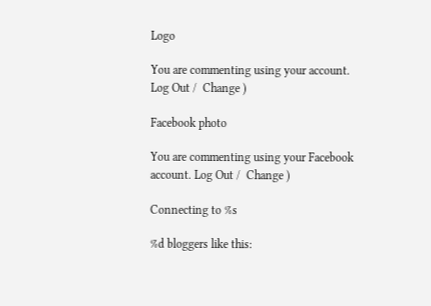Logo

You are commenting using your account. Log Out /  Change )

Facebook photo

You are commenting using your Facebook account. Log Out /  Change )

Connecting to %s

%d bloggers like this: